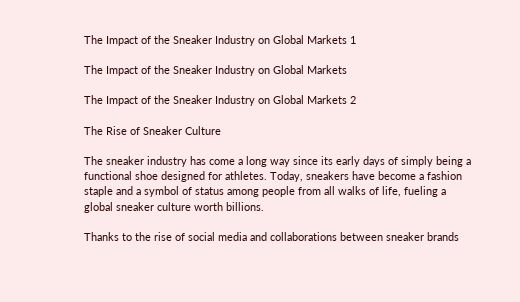The Impact of the Sneaker Industry on Global Markets 1

The Impact of the Sneaker Industry on Global Markets

The Impact of the Sneaker Industry on Global Markets 2

The Rise of Sneaker Culture

The sneaker industry has come a long way since its early days of simply being a functional shoe designed for athletes. Today, sneakers have become a fashion staple and a symbol of status among people from all walks of life, fueling a global sneaker culture worth billions.

Thanks to the rise of social media and collaborations between sneaker brands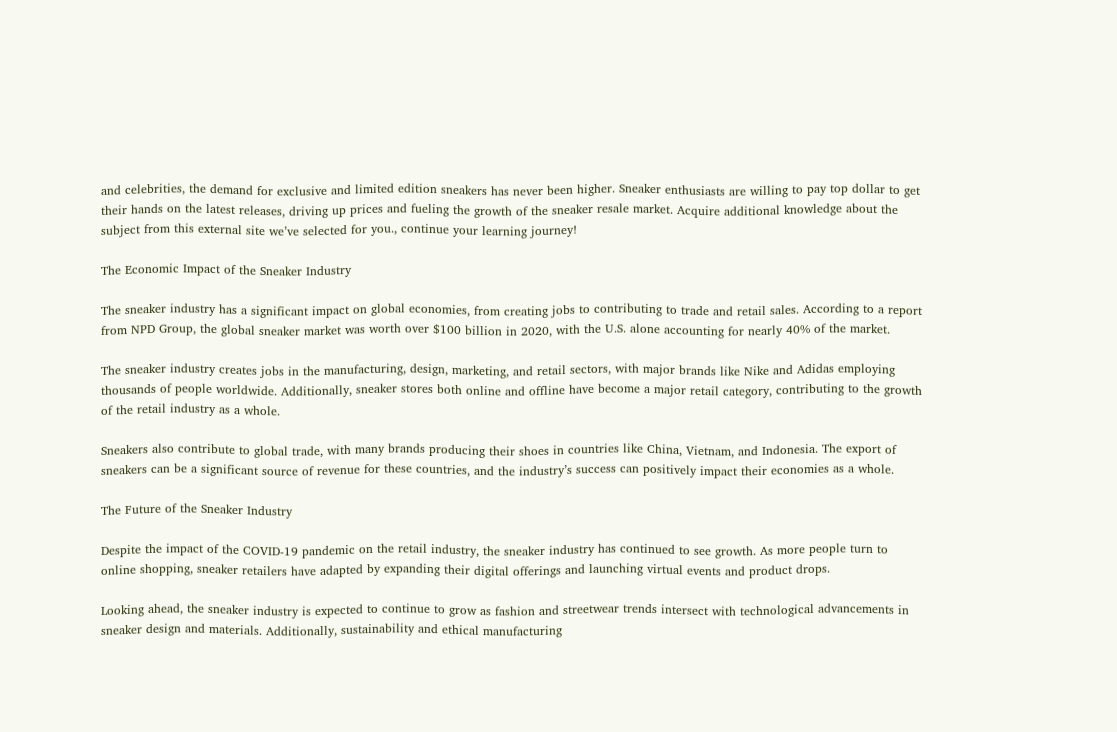and celebrities, the demand for exclusive and limited edition sneakers has never been higher. Sneaker enthusiasts are willing to pay top dollar to get their hands on the latest releases, driving up prices and fueling the growth of the sneaker resale market. Acquire additional knowledge about the subject from this external site we’ve selected for you., continue your learning journey!

The Economic Impact of the Sneaker Industry

The sneaker industry has a significant impact on global economies, from creating jobs to contributing to trade and retail sales. According to a report from NPD Group, the global sneaker market was worth over $100 billion in 2020, with the U.S. alone accounting for nearly 40% of the market.

The sneaker industry creates jobs in the manufacturing, design, marketing, and retail sectors, with major brands like Nike and Adidas employing thousands of people worldwide. Additionally, sneaker stores both online and offline have become a major retail category, contributing to the growth of the retail industry as a whole.

Sneakers also contribute to global trade, with many brands producing their shoes in countries like China, Vietnam, and Indonesia. The export of sneakers can be a significant source of revenue for these countries, and the industry’s success can positively impact their economies as a whole.

The Future of the Sneaker Industry

Despite the impact of the COVID-19 pandemic on the retail industry, the sneaker industry has continued to see growth. As more people turn to online shopping, sneaker retailers have adapted by expanding their digital offerings and launching virtual events and product drops.

Looking ahead, the sneaker industry is expected to continue to grow as fashion and streetwear trends intersect with technological advancements in sneaker design and materials. Additionally, sustainability and ethical manufacturing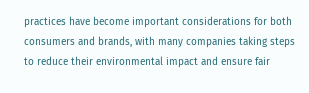practices have become important considerations for both consumers and brands, with many companies taking steps to reduce their environmental impact and ensure fair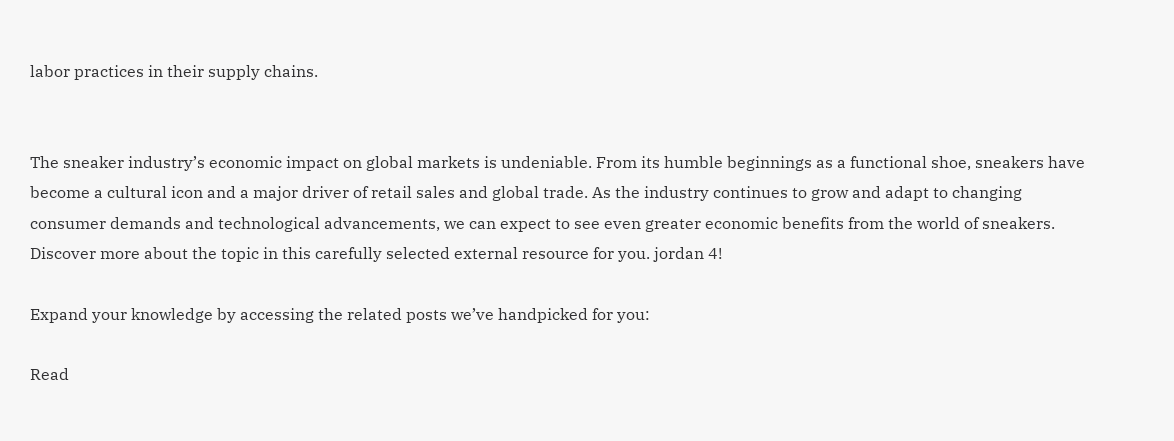labor practices in their supply chains.


The sneaker industry’s economic impact on global markets is undeniable. From its humble beginnings as a functional shoe, sneakers have become a cultural icon and a major driver of retail sales and global trade. As the industry continues to grow and adapt to changing consumer demands and technological advancements, we can expect to see even greater economic benefits from the world of sneakers. Discover more about the topic in this carefully selected external resource for you. jordan 4!

Expand your knowledge by accessing the related posts we’ve handpicked for you:

Read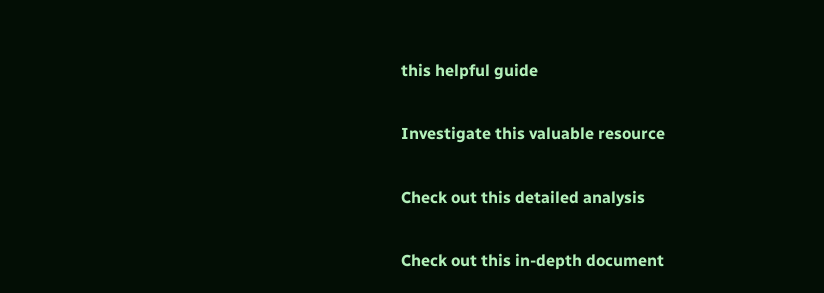this helpful guide

Investigate this valuable resource

Check out this detailed analysis

Check out this in-depth document